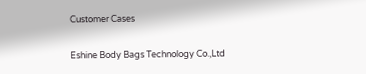Customer Cases

Eshine Body Bags Technology Co.,Ltd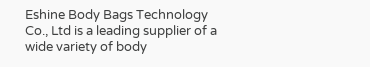Eshine Body Bags Technology Co., Ltd is a leading supplier of a wide variety of body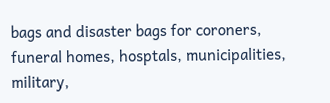bags and disaster bags for coroners, funeral homes, hosptals, municipalities, military,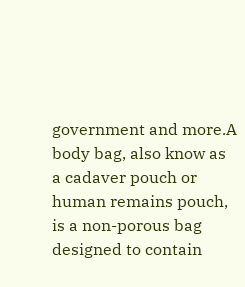government and more.A body bag, also know as a cadaver pouch or human remains pouch, is a non-porous bag designed to contain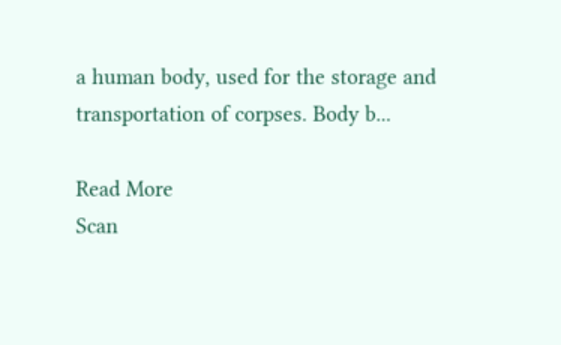a human body, used for the storage and transportation of corpses. Body b...

Read More
Scan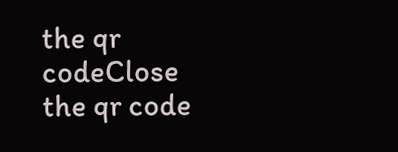the qr codeClose
the qr code